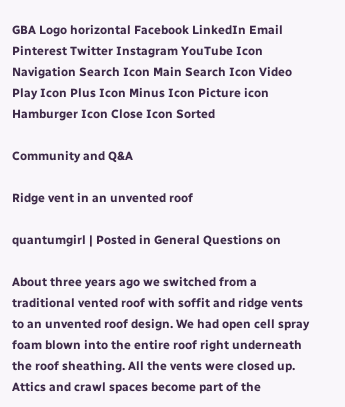GBA Logo horizontal Facebook LinkedIn Email Pinterest Twitter Instagram YouTube Icon Navigation Search Icon Main Search Icon Video Play Icon Plus Icon Minus Icon Picture icon Hamburger Icon Close Icon Sorted

Community and Q&A

Ridge vent in an unvented roof

quantumgirl | Posted in General Questions on

About three years ago we switched from a traditional vented roof with soffit and ridge vents to an unvented roof design. We had open cell spray foam blown into the entire roof right underneath the roof sheathing. All the vents were closed up. Attics and crawl spaces become part of the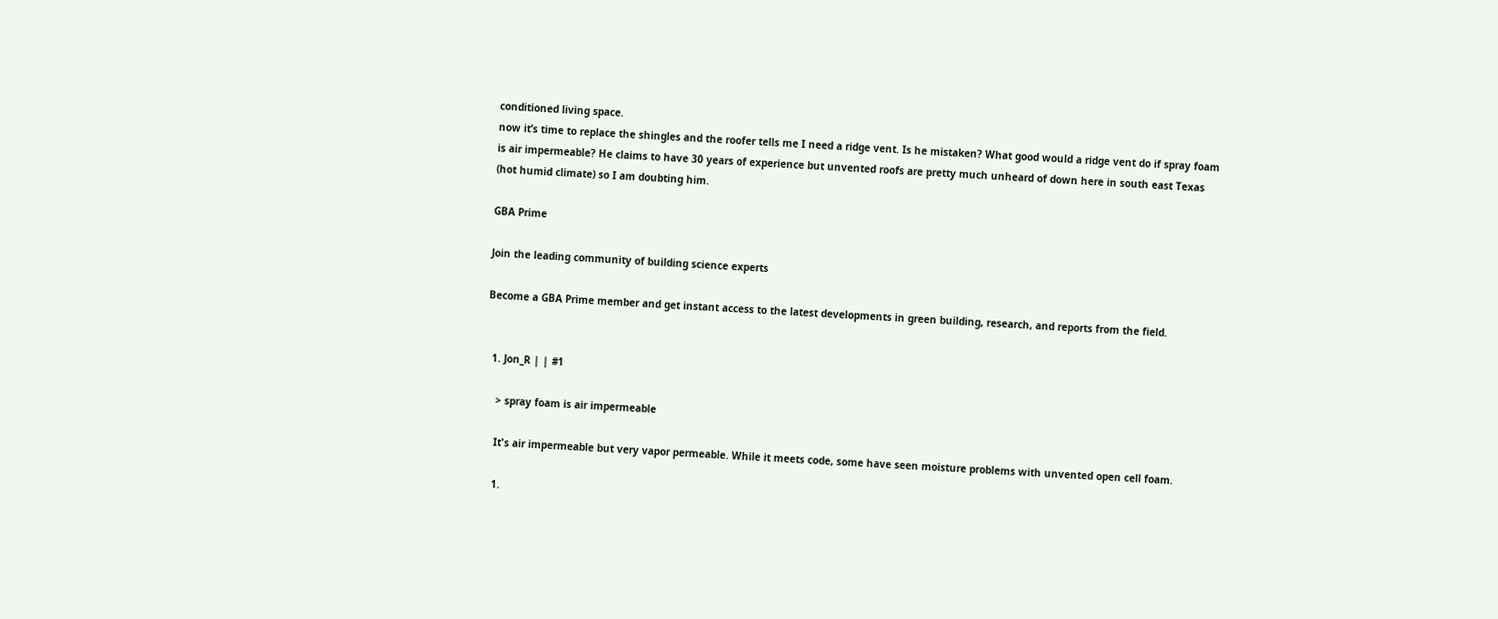conditioned living space.
now it’s time to replace the shingles and the roofer tells me I need a ridge vent. Is he mistaken? What good would a ridge vent do if spray foam is air impermeable? He claims to have 30 years of experience but unvented roofs are pretty much unheard of down here in south east Texas (hot humid climate) so I am doubting him.

GBA Prime

Join the leading community of building science experts

Become a GBA Prime member and get instant access to the latest developments in green building, research, and reports from the field.


  1. Jon_R | | #1

    > spray foam is air impermeable

    It's air impermeable but very vapor permeable. While it meets code, some have seen moisture problems with unvented open cell foam.

    1.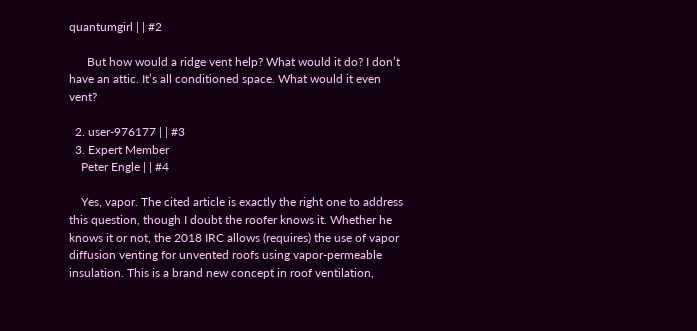quantumgirl | | #2

      But how would a ridge vent help? What would it do? I don’t have an attic. It’s all conditioned space. What would it even vent?

  2. user-976177 | | #3
  3. Expert Member
    Peter Engle | | #4

    Yes, vapor. The cited article is exactly the right one to address this question, though I doubt the roofer knows it. Whether he knows it or not, the 2018 IRC allows (requires) the use of vapor diffusion venting for unvented roofs using vapor-permeable insulation. This is a brand new concept in roof ventilation,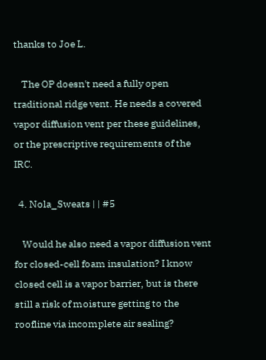thanks to Joe L.

    The OP doesn't need a fully open traditional ridge vent. He needs a covered vapor diffusion vent per these guidelines, or the prescriptive requirements of the IRC.

  4. Nola_Sweats | | #5

    Would he also need a vapor diffusion vent for closed-cell foam insulation? I know closed cell is a vapor barrier, but is there still a risk of moisture getting to the roofline via incomplete air sealing?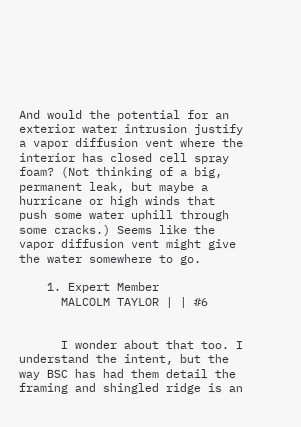And would the potential for an exterior water intrusion justify a vapor diffusion vent where the interior has closed cell spray foam? (Not thinking of a big, permanent leak, but maybe a hurricane or high winds that push some water uphill through some cracks.) Seems like the vapor diffusion vent might give the water somewhere to go.

    1. Expert Member
      MALCOLM TAYLOR | | #6


      I wonder about that too. I understand the intent, but the way BSC has had them detail the framing and shingled ridge is an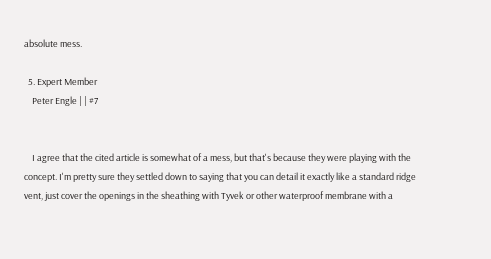absolute mess.

  5. Expert Member
    Peter Engle | | #7


    I agree that the cited article is somewhat of a mess, but that's because they were playing with the concept. I'm pretty sure they settled down to saying that you can detail it exactly like a standard ridge vent, just cover the openings in the sheathing with Tyvek or other waterproof membrane with a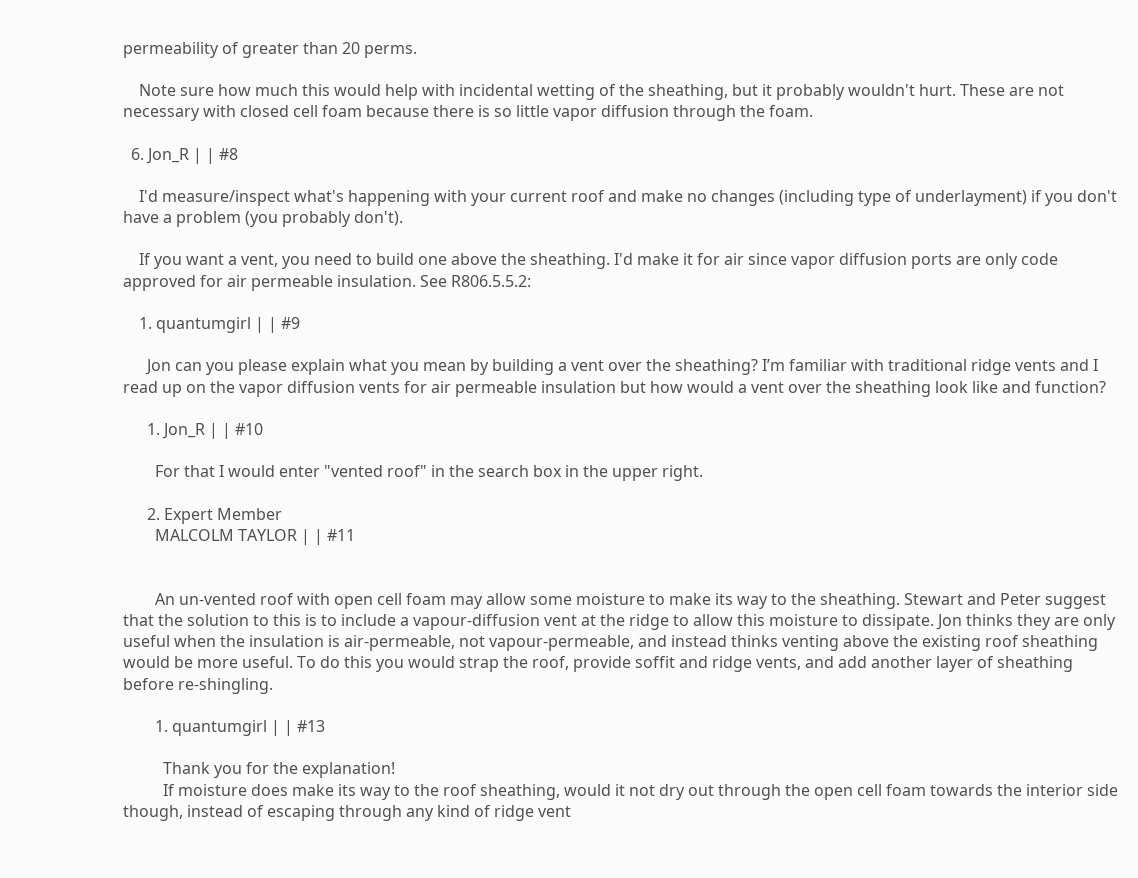permeability of greater than 20 perms.

    Note sure how much this would help with incidental wetting of the sheathing, but it probably wouldn't hurt. These are not necessary with closed cell foam because there is so little vapor diffusion through the foam.

  6. Jon_R | | #8

    I'd measure/inspect what's happening with your current roof and make no changes (including type of underlayment) if you don't have a problem (you probably don't).

    If you want a vent, you need to build one above the sheathing. I'd make it for air since vapor diffusion ports are only code approved for air permeable insulation. See R806.5.5.2:

    1. quantumgirl | | #9

      Jon can you please explain what you mean by building a vent over the sheathing? I’m familiar with traditional ridge vents and I read up on the vapor diffusion vents for air permeable insulation but how would a vent over the sheathing look like and function?

      1. Jon_R | | #10

        For that I would enter "vented roof" in the search box in the upper right.

      2. Expert Member
        MALCOLM TAYLOR | | #11


        An un-vented roof with open cell foam may allow some moisture to make its way to the sheathing. Stewart and Peter suggest that the solution to this is to include a vapour-diffusion vent at the ridge to allow this moisture to dissipate. Jon thinks they are only useful when the insulation is air-permeable, not vapour-permeable, and instead thinks venting above the existing roof sheathing would be more useful. To do this you would strap the roof, provide soffit and ridge vents, and add another layer of sheathing before re-shingling.

        1. quantumgirl | | #13

          Thank you for the explanation!
          If moisture does make its way to the roof sheathing, would it not dry out through the open cell foam towards the interior side though, instead of escaping through any kind of ridge vent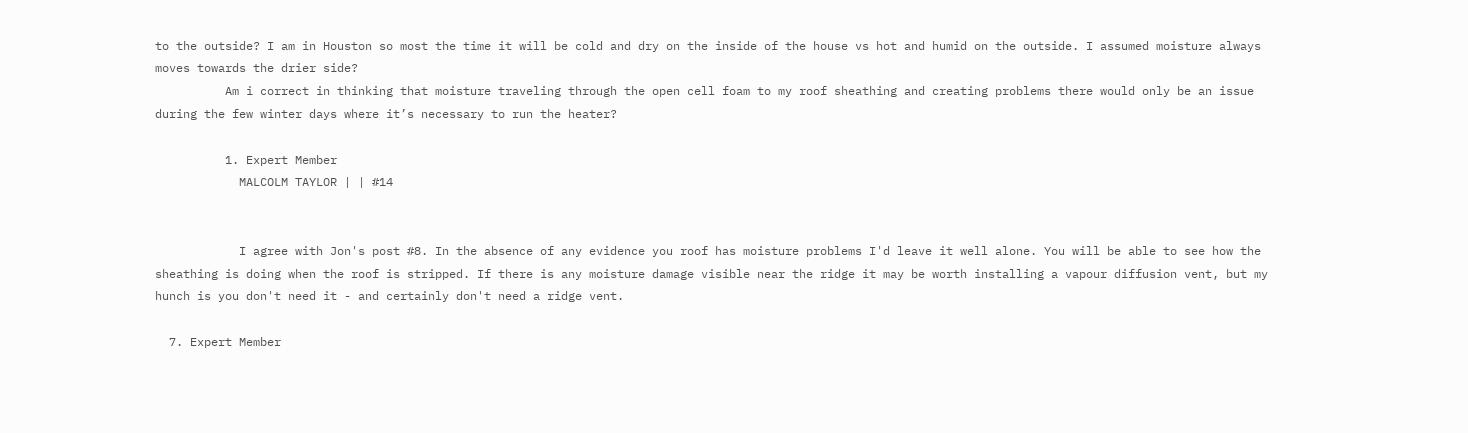to the outside? I am in Houston so most the time it will be cold and dry on the inside of the house vs hot and humid on the outside. I assumed moisture always moves towards the drier side?
          Am i correct in thinking that moisture traveling through the open cell foam to my roof sheathing and creating problems there would only be an issue during the few winter days where it’s necessary to run the heater?

          1. Expert Member
            MALCOLM TAYLOR | | #14


            I agree with Jon's post #8. In the absence of any evidence you roof has moisture problems I'd leave it well alone. You will be able to see how the sheathing is doing when the roof is stripped. If there is any moisture damage visible near the ridge it may be worth installing a vapour diffusion vent, but my hunch is you don't need it - and certainly don't need a ridge vent.

  7. Expert Member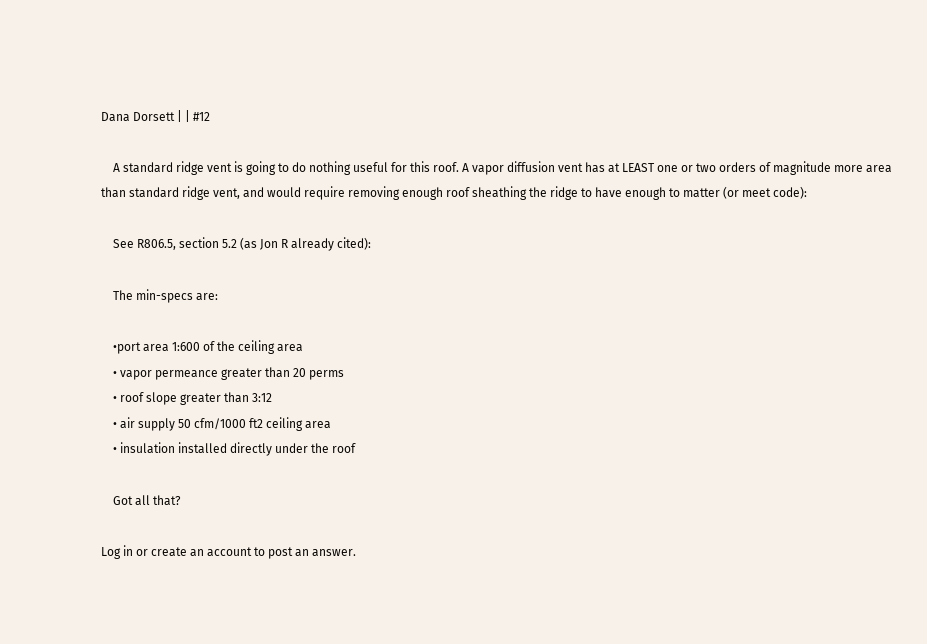Dana Dorsett | | #12

    A standard ridge vent is going to do nothing useful for this roof. A vapor diffusion vent has at LEAST one or two orders of magnitude more area than standard ridge vent, and would require removing enough roof sheathing the ridge to have enough to matter (or meet code):

    See R806.5, section 5.2 (as Jon R already cited):

    The min-specs are:

    •port area 1:600 of the ceiling area
    • vapor permeance greater than 20 perms
    • roof slope greater than 3:12
    • air supply 50 cfm/1000 ft2 ceiling area
    • insulation installed directly under the roof

    Got all that?

Log in or create an account to post an answer.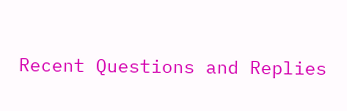Recent Questions and Replies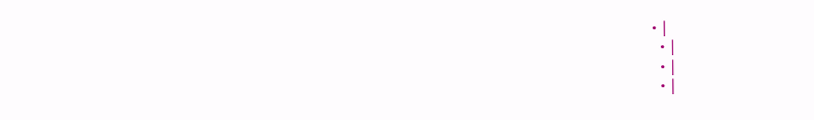• |
  • |
  • |
  • |